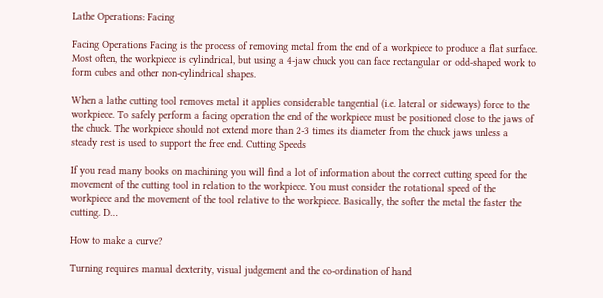Lathe Operations: Facing

Facing Operations Facing is the process of removing metal from the end of a workpiece to produce a flat surface. Most often, the workpiece is cylindrical, but using a 4-jaw chuck you can face rectangular or odd-shaped work to form cubes and other non-cylindrical shapes.

When a lathe cutting tool removes metal it applies considerable tangential (i.e. lateral or sideways) force to the workpiece. To safely perform a facing operation the end of the workpiece must be positioned close to the jaws of the chuck. The workpiece should not extend more than 2-3 times its diameter from the chuck jaws unless a steady rest is used to support the free end. Cutting Speeds

If you read many books on machining you will find a lot of information about the correct cutting speed for the movement of the cutting tool in relation to the workpiece. You must consider the rotational speed of the workpiece and the movement of the tool relative to the workpiece. Basically, the softer the metal the faster the cutting. D…

How to make a curve?

Turning requires manual dexterity, visual judgement and the co-ordination of hand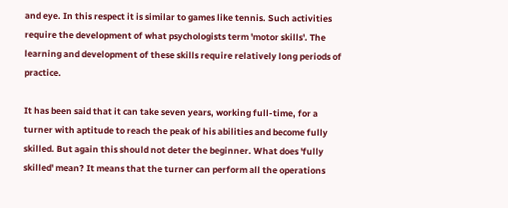and eye. In this respect it is similar to games like tennis. Such activities require the development of what psychologists term 'motor skills'. The learning and development of these skills require relatively long periods of practice.

It has been said that it can take seven years, working full-time, for a turner with aptitude to reach the peak of his abilities and become fully skilled. But again this should not deter the beginner. What does 'fully skilled' mean? It means that the turner can perform all the operations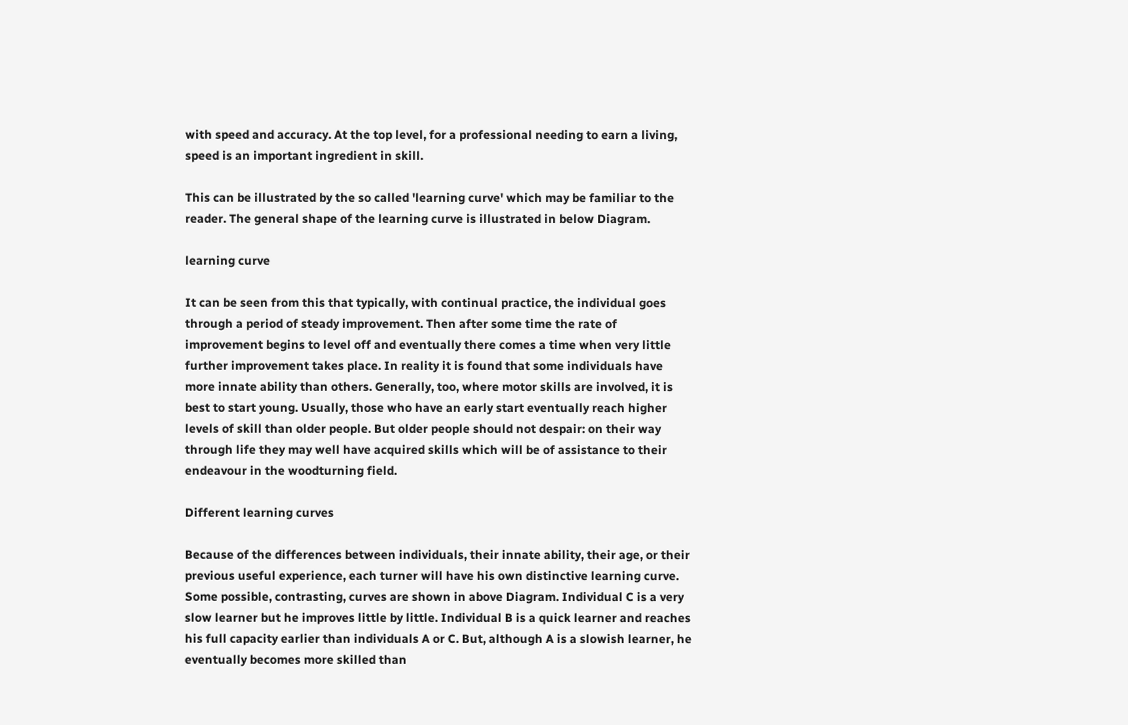with speed and accuracy. At the top level, for a professional needing to earn a living, speed is an important ingredient in skill.

This can be illustrated by the so called 'learning curve' which may be familiar to the reader. The general shape of the learning curve is illustrated in below Diagram.

learning curve

It can be seen from this that typically, with continual practice, the individual goes through a period of steady improvement. Then after some time the rate of improvement begins to level off and eventually there comes a time when very little further improvement takes place. In reality it is found that some individuals have more innate ability than others. Generally, too, where motor skills are involved, it is best to start young. Usually, those who have an early start eventually reach higher levels of skill than older people. But older people should not despair: on their way through life they may well have acquired skills which will be of assistance to their endeavour in the woodturning field.

Different learning curves

Because of the differences between individuals, their innate ability, their age, or their previous useful experience, each turner will have his own distinctive learning curve. Some possible, contrasting, curves are shown in above Diagram. Individual C is a very slow learner but he improves little by little. Individual B is a quick learner and reaches his full capacity earlier than individuals A or C. But, although A is a slowish learner, he eventually becomes more skilled than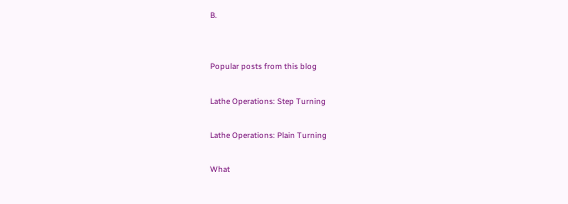B.


Popular posts from this blog

Lathe Operations: Step Turning

Lathe Operations: Plain Turning

What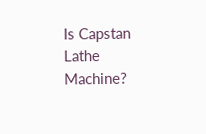Is Capstan Lathe Machine?